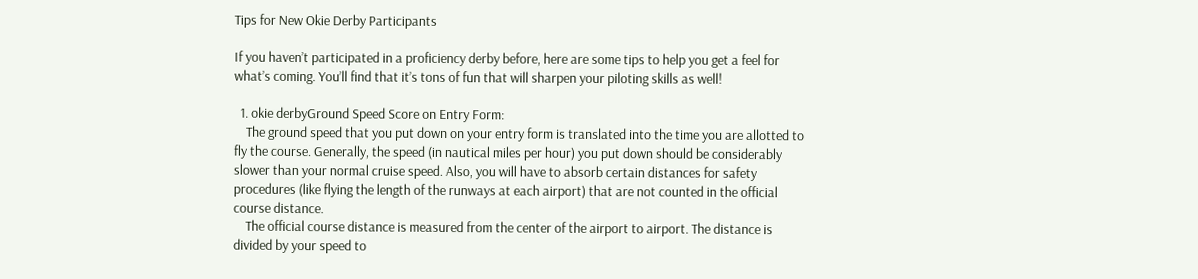Tips for New Okie Derby Participants

If you haven’t participated in a proficiency derby before, here are some tips to help you get a feel for what’s coming. You’ll find that it’s tons of fun that will sharpen your piloting skills as well!

  1. okie derbyGround Speed Score on Entry Form:
    The ground speed that you put down on your entry form is translated into the time you are allotted to fly the course. Generally, the speed (in nautical miles per hour) you put down should be considerably slower than your normal cruise speed. Also, you will have to absorb certain distances for safety procedures (like flying the length of the runways at each airport) that are not counted in the official course distance.
    The official course distance is measured from the center of the airport to airport. The distance is divided by your speed to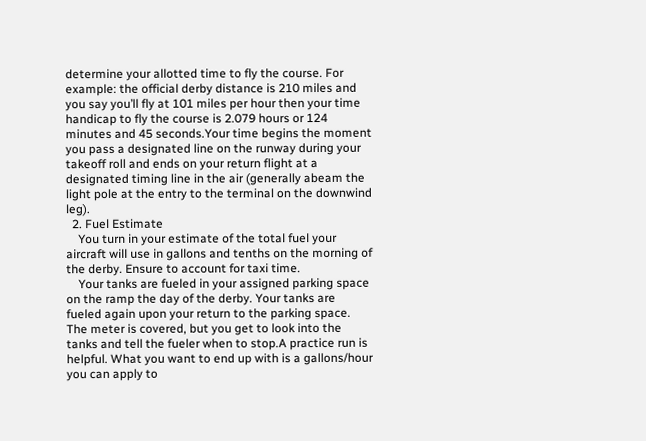determine your allotted time to fly the course. For example: the official derby distance is 210 miles and you say you’ll fly at 101 miles per hour then your time handicap to fly the course is 2.079 hours or 124 minutes and 45 seconds.Your time begins the moment you pass a designated line on the runway during your takeoff roll and ends on your return flight at a designated timing line in the air (generally abeam the light pole at the entry to the terminal on the downwind leg).
  2. Fuel Estimate
    You turn in your estimate of the total fuel your aircraft will use in gallons and tenths on the morning of the derby. Ensure to account for taxi time.
    Your tanks are fueled in your assigned parking space on the ramp the day of the derby. Your tanks are fueled again upon your return to the parking space. The meter is covered, but you get to look into the tanks and tell the fueler when to stop.A practice run is helpful. What you want to end up with is a gallons/hour you can apply to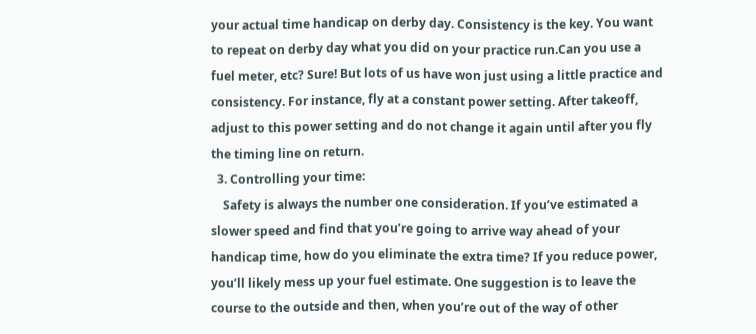your actual time handicap on derby day. Consistency is the key. You want to repeat on derby day what you did on your practice run.Can you use a fuel meter, etc? Sure! But lots of us have won just using a little practice and consistency. For instance, fly at a constant power setting. After takeoff, adjust to this power setting and do not change it again until after you fly the timing line on return.
  3. Controlling your time:
    Safety is always the number one consideration. If you’ve estimated a slower speed and find that you’re going to arrive way ahead of your handicap time, how do you eliminate the extra time? If you reduce power, you’ll likely mess up your fuel estimate. One suggestion is to leave the course to the outside and then, when you’re out of the way of other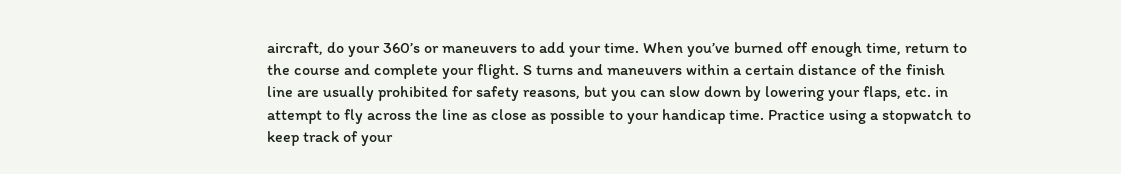aircraft, do your 360’s or maneuvers to add your time. When you’ve burned off enough time, return to the course and complete your flight. S turns and maneuvers within a certain distance of the finish line are usually prohibited for safety reasons, but you can slow down by lowering your flaps, etc. in attempt to fly across the line as close as possible to your handicap time. Practice using a stopwatch to keep track of your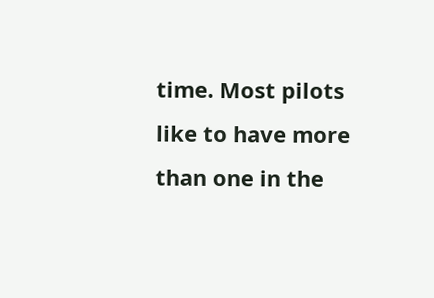time. Most pilots like to have more than one in the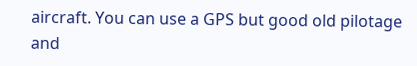aircraft. You can use a GPS but good old pilotage and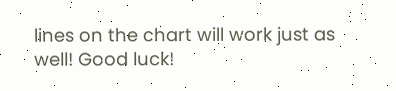lines on the chart will work just as well! Good luck!